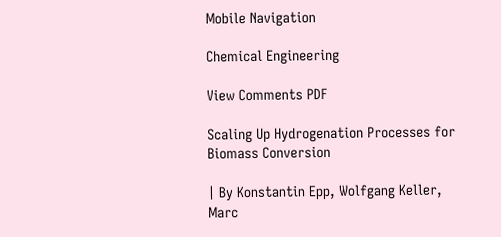Mobile Navigation

Chemical Engineering

View Comments PDF

Scaling Up Hydrogenation Processes for Biomass Conversion

| By Konstantin Epp, Wolfgang Keller, Marc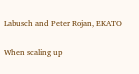Labusch and Peter Rojan, EKATO

When scaling up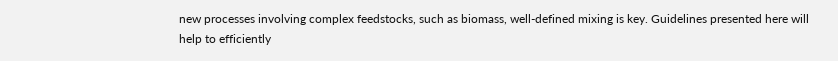new processes involving complex feedstocks, such as biomass, well-defined mixing is key. Guidelines presented here will help to efficiently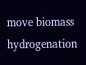move biomass hydrogenation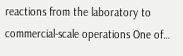reactions from the laboratory to commercial-scale operations One of…